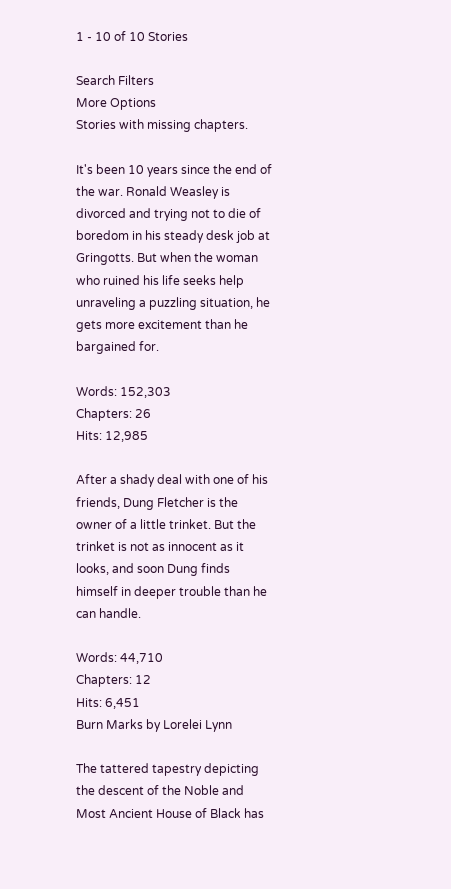1 - 10 of 10 Stories

Search Filters
More Options
Stories with missing chapters.

It's been 10 years since the end of the war. Ronald Weasley is divorced and trying not to die of boredom in his steady desk job at Gringotts. But when the woman who ruined his life seeks help unraveling a puzzling situation, he gets more excitement than he bargained for.

Words: 152,303
Chapters: 26
Hits: 12,985

After a shady deal with one of his friends, Dung Fletcher is the owner of a little trinket. But the trinket is not as innocent as it looks, and soon Dung finds himself in deeper trouble than he can handle.

Words: 44,710
Chapters: 12
Hits: 6,451
Burn Marks by Lorelei Lynn

The tattered tapestry depicting the descent of the Noble and Most Ancient House of Black has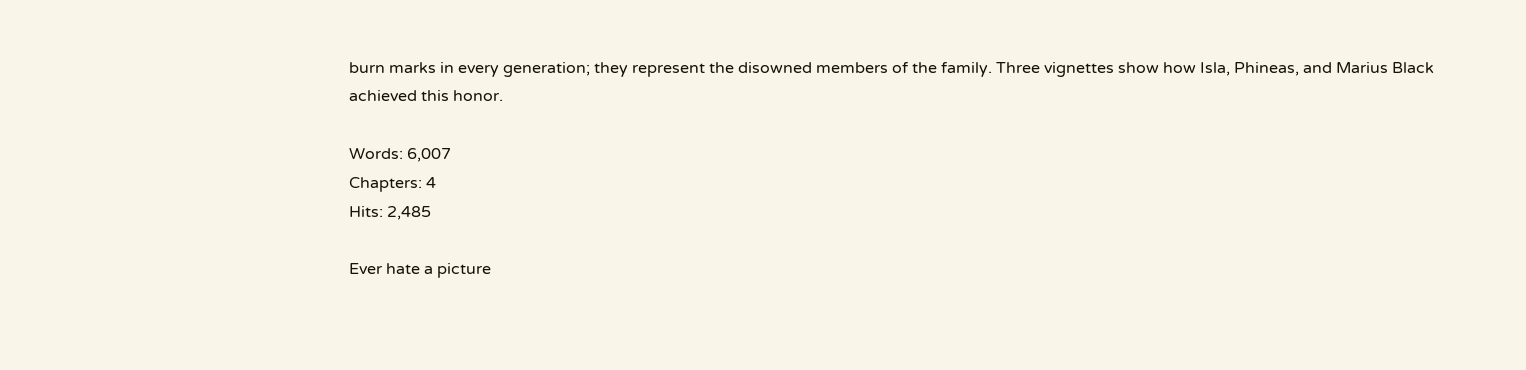burn marks in every generation; they represent the disowned members of the family. Three vignettes show how Isla, Phineas, and Marius Black achieved this honor.

Words: 6,007
Chapters: 4
Hits: 2,485

Ever hate a picture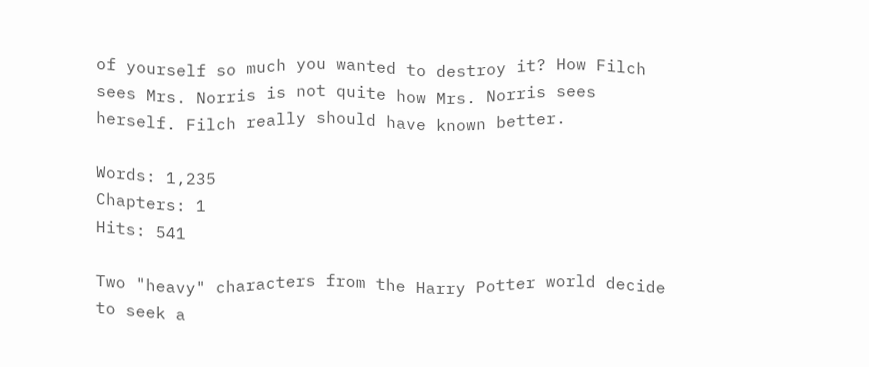of yourself so much you wanted to destroy it? How Filch sees Mrs. Norris is not quite how Mrs. Norris sees herself. Filch really should have known better.

Words: 1,235
Chapters: 1
Hits: 541

Two "heavy" characters from the Harry Potter world decide to seek a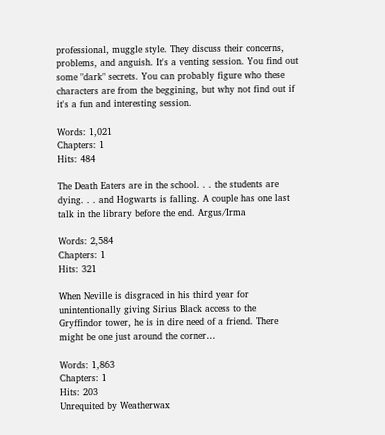professional, muggle style. They discuss their concerns, problems, and anguish. It's a venting session. You find out some "dark" secrets. You can probably figure who these characters are from the beggining, but why not find out if it's a fun and interesting session.

Words: 1,021
Chapters: 1
Hits: 484

The Death Eaters are in the school. . . the students are dying. . . and Hogwarts is falling. A couple has one last talk in the library before the end. Argus/Irma

Words: 2,584
Chapters: 1
Hits: 321

When Neville is disgraced in his third year for unintentionally giving Sirius Black access to the Gryffindor tower, he is in dire need of a friend. There might be one just around the corner…

Words: 1,863
Chapters: 1
Hits: 203
Unrequited by Weatherwax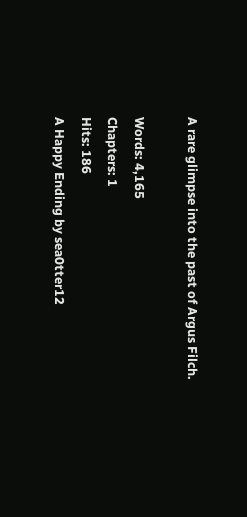A rare glimpse into the past of Argus Filch.

Words: 4,165
Chapters: 1
Hits: 186
A Happy Ending by sea0tter12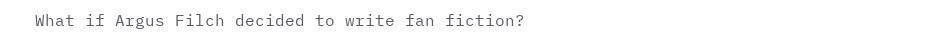What if Argus Filch decided to write fan fiction?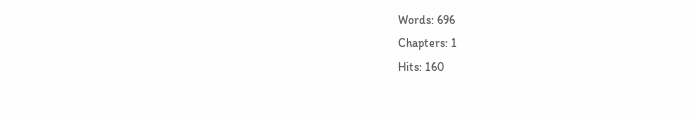Words: 696
Chapters: 1
Hits: 160